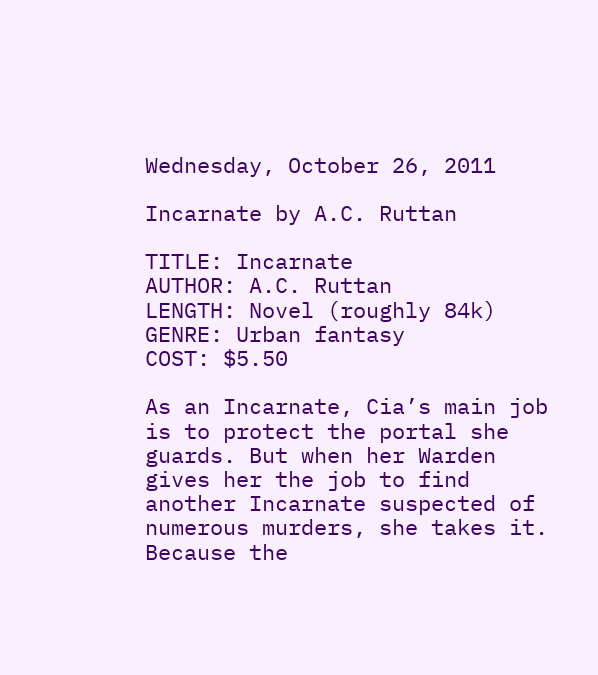Wednesday, October 26, 2011

Incarnate by A.C. Ruttan

TITLE: Incarnate
AUTHOR: A.C. Ruttan
LENGTH: Novel (roughly 84k)
GENRE: Urban fantasy
COST: $5.50

As an Incarnate, Cia’s main job is to protect the portal she guards. But when her Warden gives her the job to find another Incarnate suspected of numerous murders, she takes it. Because the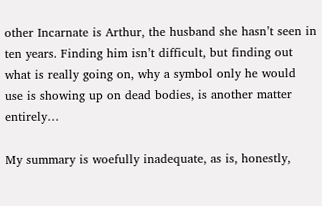other Incarnate is Arthur, the husband she hasn’t seen in ten years. Finding him isn’t difficult, but finding out what is really going on, why a symbol only he would use is showing up on dead bodies, is another matter entirely…

My summary is woefully inadequate, as is, honestly,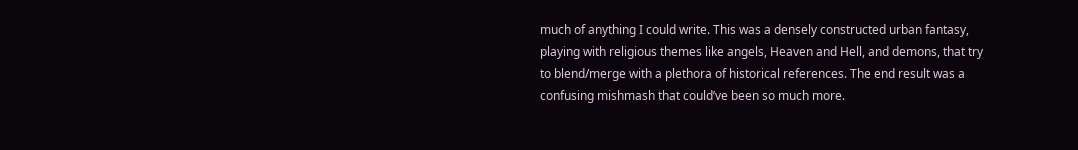much of anything I could write. This was a densely constructed urban fantasy, playing with religious themes like angels, Heaven and Hell, and demons, that try to blend/merge with a plethora of historical references. The end result was a confusing mishmash that could’ve been so much more.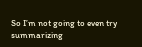So I’m not going to even try summarizing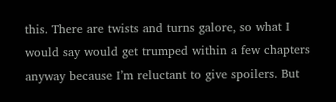this. There are twists and turns galore, so what I would say would get trumped within a few chapters anyway because I’m reluctant to give spoilers. But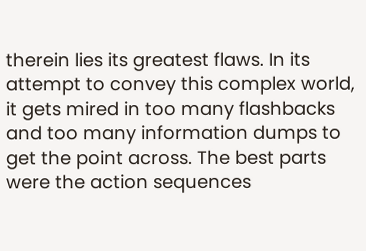therein lies its greatest flaws. In its attempt to convey this complex world, it gets mired in too many flashbacks and too many information dumps to get the point across. The best parts were the action sequences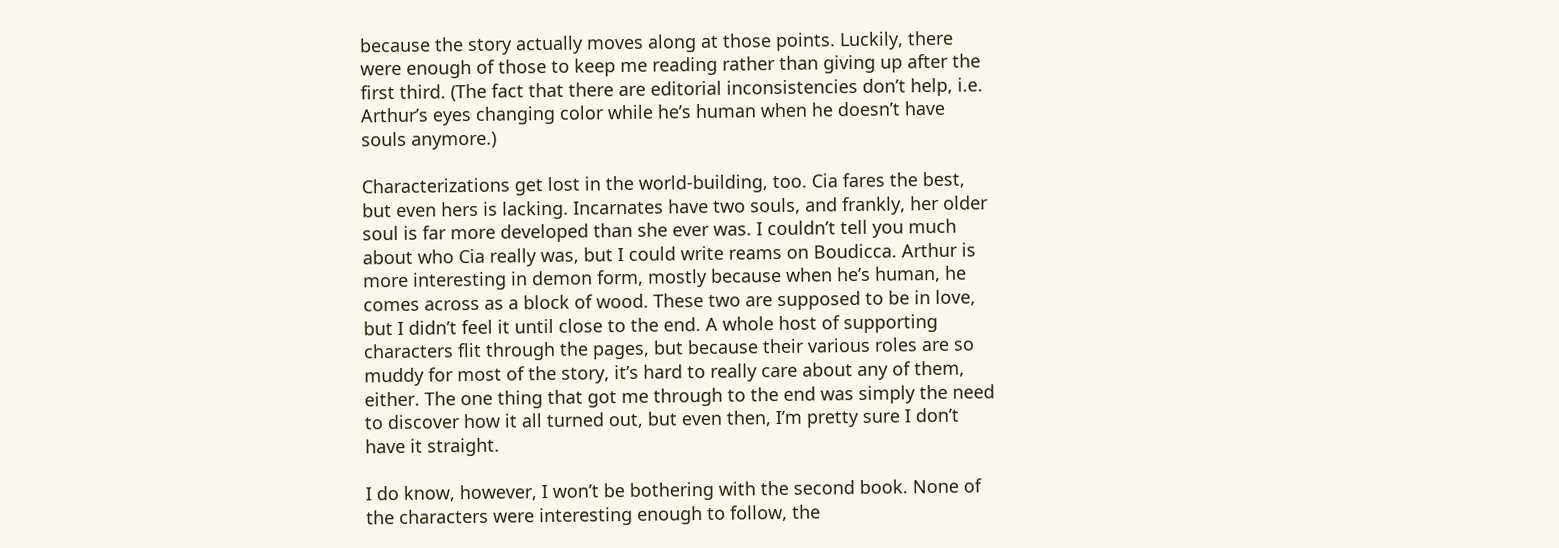because the story actually moves along at those points. Luckily, there were enough of those to keep me reading rather than giving up after the first third. (The fact that there are editorial inconsistencies don’t help, i.e. Arthur’s eyes changing color while he’s human when he doesn’t have souls anymore.)

Characterizations get lost in the world-building, too. Cia fares the best, but even hers is lacking. Incarnates have two souls, and frankly, her older soul is far more developed than she ever was. I couldn’t tell you much about who Cia really was, but I could write reams on Boudicca. Arthur is more interesting in demon form, mostly because when he’s human, he comes across as a block of wood. These two are supposed to be in love, but I didn’t feel it until close to the end. A whole host of supporting characters flit through the pages, but because their various roles are so muddy for most of the story, it’s hard to really care about any of them, either. The one thing that got me through to the end was simply the need to discover how it all turned out, but even then, I’m pretty sure I don’t have it straight.

I do know, however, I won’t be bothering with the second book. None of the characters were interesting enough to follow, the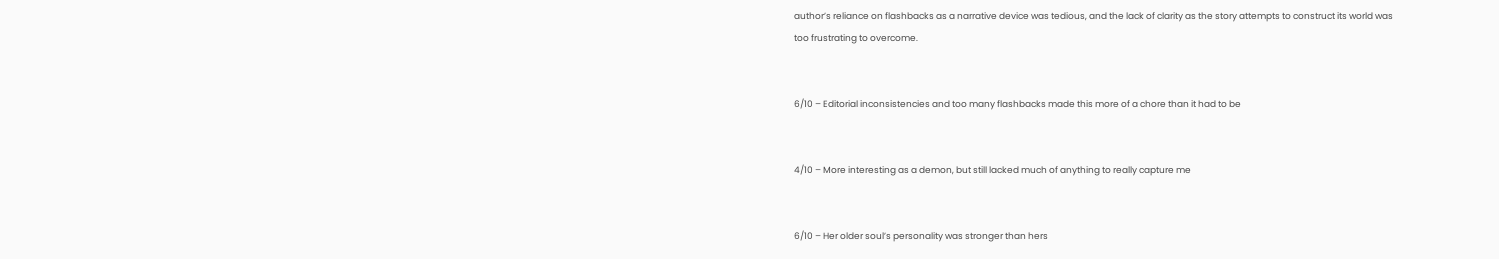author’s reliance on flashbacks as a narrative device was tedious, and the lack of clarity as the story attempts to construct its world was too frustrating to overcome.


6/10 – Editorial inconsistencies and too many flashbacks made this more of a chore than it had to be


4/10 – More interesting as a demon, but still lacked much of anything to really capture me


6/10 – Her older soul’s personality was stronger than hers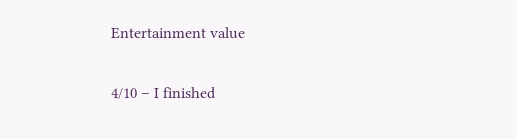Entertainment value

4/10 – I finished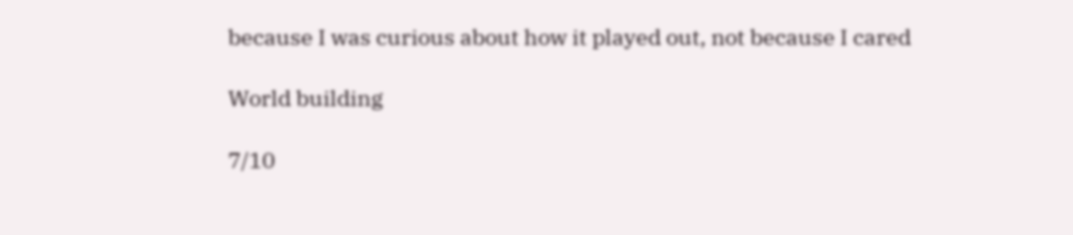because I was curious about how it played out, not because I cared

World building

7/10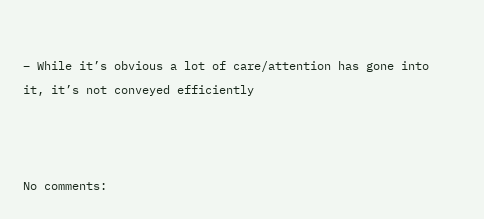– While it’s obvious a lot of care/attention has gone into it, it’s not conveyed efficiently



No comments: